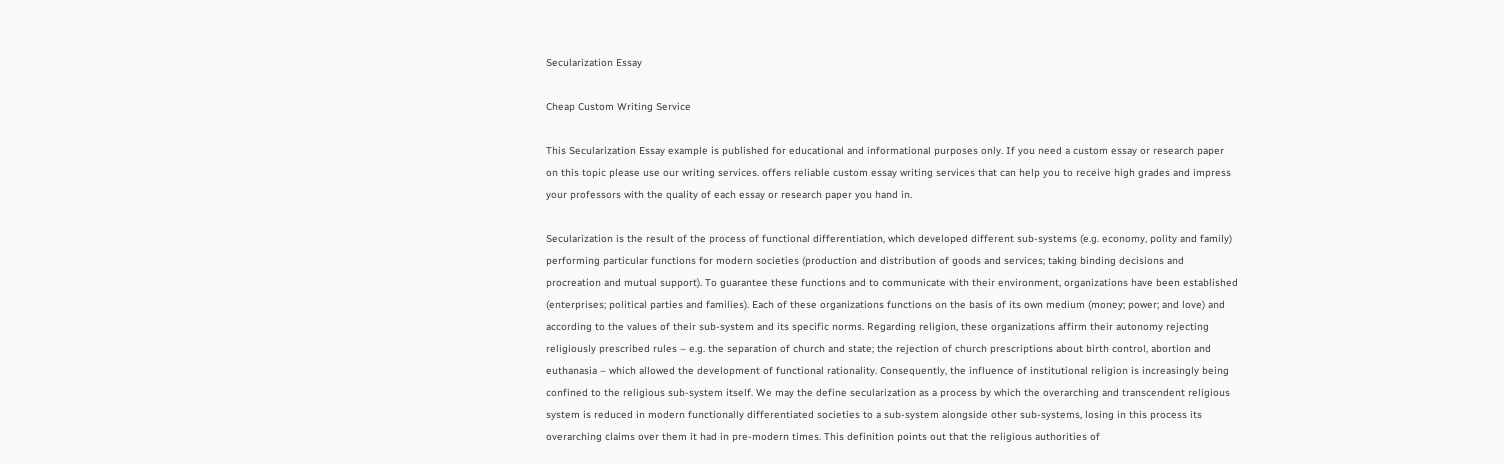Secularization Essay

Cheap Custom Writing Service

This Secularization Essay example is published for educational and informational purposes only. If you need a custom essay or research paper on this topic please use our writing services. offers reliable custom essay writing services that can help you to receive high grades and impress your professors with the quality of each essay or research paper you hand in.

Secularization is the result of the process of functional differentiation, which developed different sub-systems (e.g. economy, polity and family) performing particular functions for modern societies (production and distribution of goods and services; taking binding decisions and procreation and mutual support). To guarantee these functions and to communicate with their environment, organizations have been established (enterprises; political parties and families). Each of these organizations functions on the basis of its own medium (money; power; and love) and according to the values of their sub-system and its specific norms. Regarding religion, these organizations affirm their autonomy rejecting religiously prescribed rules – e.g. the separation of church and state; the rejection of church prescriptions about birth control, abortion and euthanasia – which allowed the development of functional rationality. Consequently, the influence of institutional religion is increasingly being confined to the religious sub-system itself. We may the define secularization as a process by which the overarching and transcendent religious system is reduced in modern functionally differentiated societies to a sub-system alongside other sub-systems, losing in this process its overarching claims over them it had in pre-modern times. This definition points out that the religious authorities of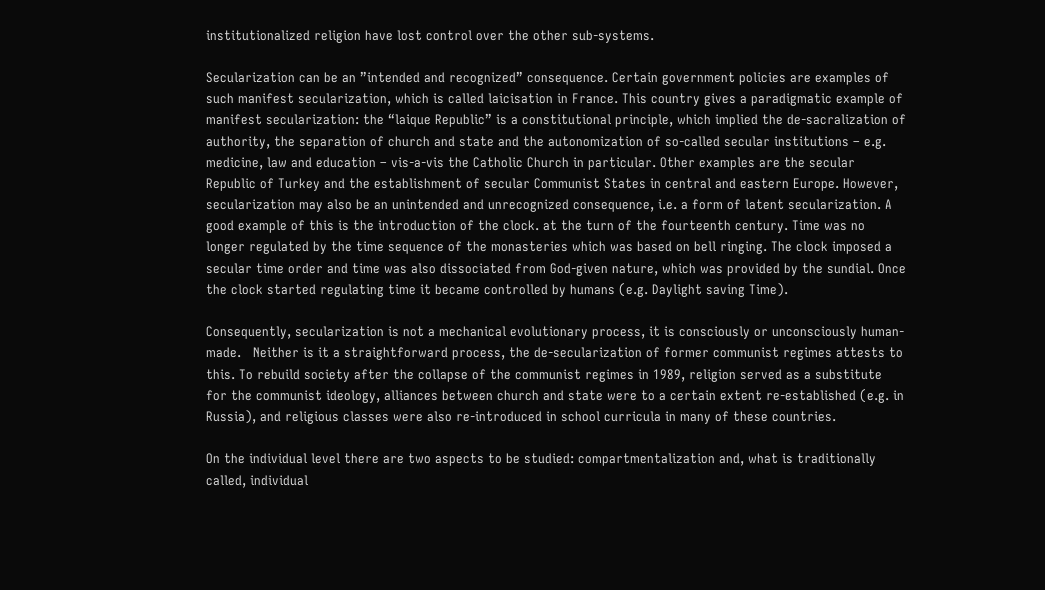institutionalized religion have lost control over the other sub-systems.

Secularization can be an ”intended and recognized” consequence. Certain government policies are examples of such manifest secularization, which is called laicisation in France. This country gives a paradigmatic example of manifest secularization: the “laique Republic” is a constitutional principle, which implied the de-sacralization of authority, the separation of church and state and the autonomization of so-called secular institutions – e.g. medicine, law and education – vis-a-vis the Catholic Church in particular. Other examples are the secular Republic of Turkey and the establishment of secular Communist States in central and eastern Europe. However, secularization may also be an unintended and unrecognized consequence, i.e. a form of latent secularization. A good example of this is the introduction of the clock. at the turn of the fourteenth century. Time was no longer regulated by the time sequence of the monasteries which was based on bell ringing. The clock imposed a secular time order and time was also dissociated from God-given nature, which was provided by the sundial. Once the clock started regulating time it became controlled by humans (e.g. Daylight saving Time).

Consequently, secularization is not a mechanical evolutionary process, it is consciously or unconsciously human-made.   Neither is it a straightforward process, the de-secularization of former communist regimes attests to this. To rebuild society after the collapse of the communist regimes in 1989, religion served as a substitute for the communist ideology, alliances between church and state were to a certain extent re-established (e.g. in Russia), and religious classes were also re-introduced in school curricula in many of these countries.

On the individual level there are two aspects to be studied: compartmentalization and, what is traditionally called, individual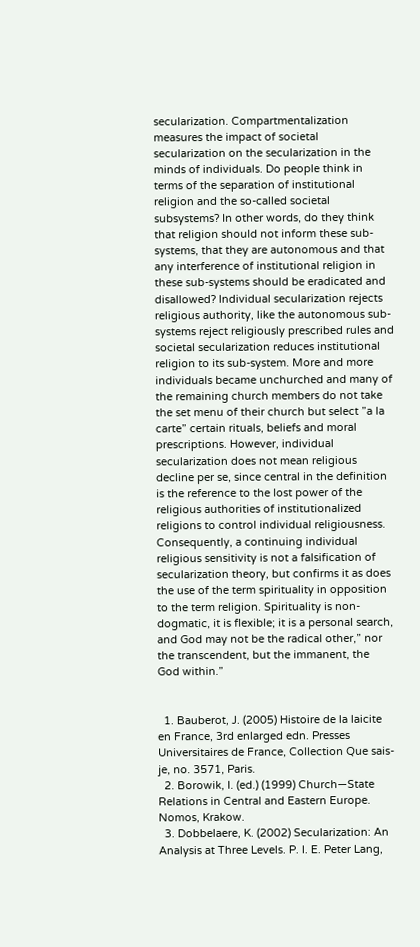secularization. Compartmentalization measures the impact of societal secularization on the secularization in the minds of individuals. Do people think in terms of the separation of institutional religion and the so-called societal subsystems? In other words, do they think that religion should not inform these sub-systems, that they are autonomous and that any interference of institutional religion in these sub-systems should be eradicated and disallowed? Individual secularization rejects religious authority, like the autonomous sub-systems reject religiously prescribed rules and societal secularization reduces institutional religion to its sub-system. More and more individuals became unchurched and many of the remaining church members do not take the set menu of their church but select ”a la carte” certain rituals, beliefs and moral prescriptions. However, individual secularization does not mean religious decline per se, since central in the definition is the reference to the lost power of the religious authorities of institutionalized religions to control individual religiousness. Consequently, a continuing individual religious sensitivity is not a falsification of secularization theory, but confirms it as does the use of the term spirituality in opposition to the term religion. Spirituality is non-dogmatic, it is flexible; it is a personal search, and God may not be the radical other,” nor the transcendent, but the immanent, the  God within.”


  1. Bauberot, J. (2005) Histoire de la laicite en France, 3rd enlarged edn. Presses Universitaires de France, Collection Que sais-je, no. 3571, Paris.
  2. Borowik, I. (ed.) (1999) Church—State Relations in Central and Eastern Europe. Nomos, Krakow.
  3. Dobbelaere, K. (2002) Secularization: An Analysis at Three Levels. P. I. E. Peter Lang,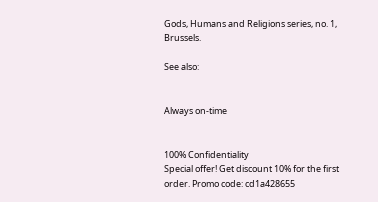Gods, Humans and Religions series, no. 1, Brussels.

See also:


Always on-time


100% Confidentiality
Special offer! Get discount 10% for the first order. Promo code: cd1a428655